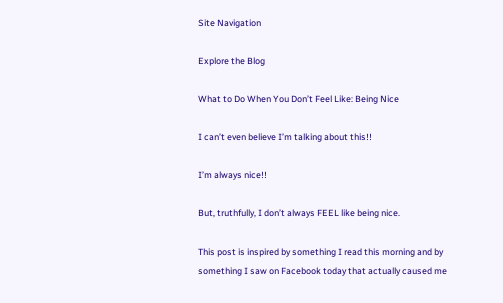Site Navigation

Explore the Blog

What to Do When You Don’t Feel Like: Being Nice

I can’t even believe I’m talking about this!!

I’m always nice!!

But, truthfully, I don’t always FEEL like being nice.

This post is inspired by something I read this morning and by something I saw on Facebook today that actually caused me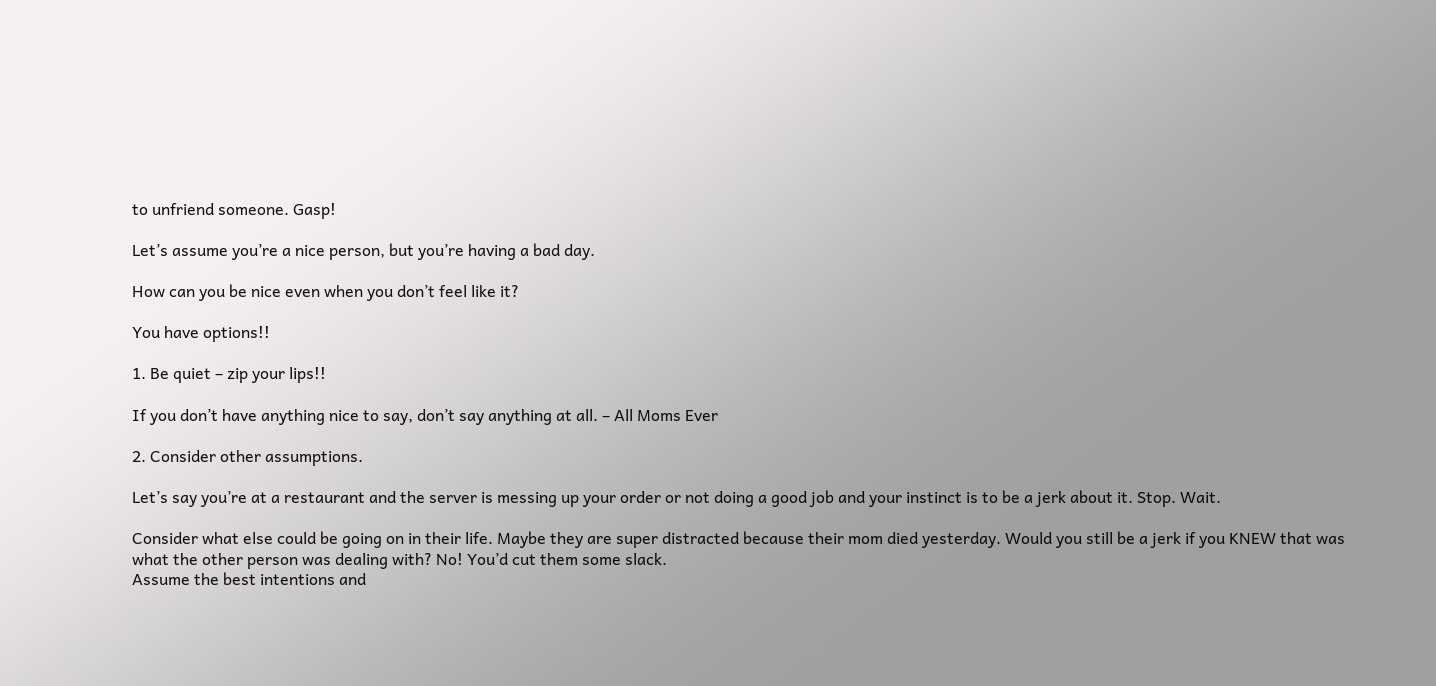to unfriend someone. Gasp!

Let’s assume you’re a nice person, but you’re having a bad day.

How can you be nice even when you don’t feel like it?

You have options!!

1. Be quiet – zip your lips!!

If you don’t have anything nice to say, don’t say anything at all. – All Moms Ever

2. Consider other assumptions.

Let’s say you’re at a restaurant and the server is messing up your order or not doing a good job and your instinct is to be a jerk about it. Stop. Wait.

Consider what else could be going on in their life. Maybe they are super distracted because their mom died yesterday. Would you still be a jerk if you KNEW that was what the other person was dealing with? No! You’d cut them some slack.
Assume the best intentions and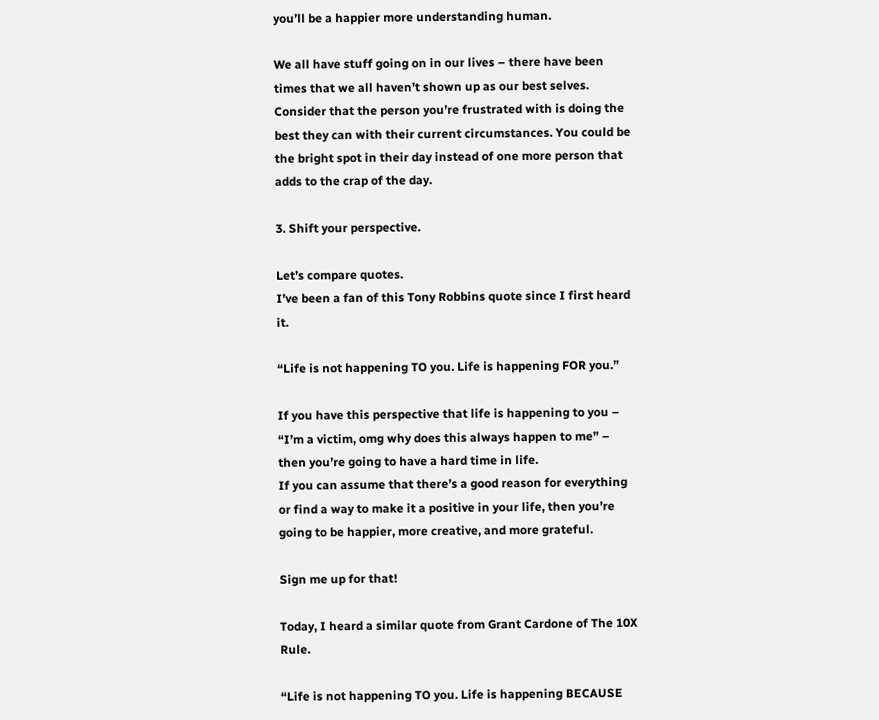you’ll be a happier more understanding human.

We all have stuff going on in our lives – there have been times that we all haven’t shown up as our best selves. Consider that the person you’re frustrated with is doing the best they can with their current circumstances. You could be the bright spot in their day instead of one more person that adds to the crap of the day.

3. Shift your perspective.

Let’s compare quotes.
I’ve been a fan of this Tony Robbins quote since I first heard it.

“Life is not happening TO you. Life is happening FOR you.”

If you have this perspective that life is happening to you – “I’m a victim, omg why does this always happen to me” – then you’re going to have a hard time in life.
If you can assume that there’s a good reason for everything or find a way to make it a positive in your life, then you’re going to be happier, more creative, and more grateful.

Sign me up for that!

Today, I heard a similar quote from Grant Cardone of The 10X Rule.

“Life is not happening TO you. Life is happening BECAUSE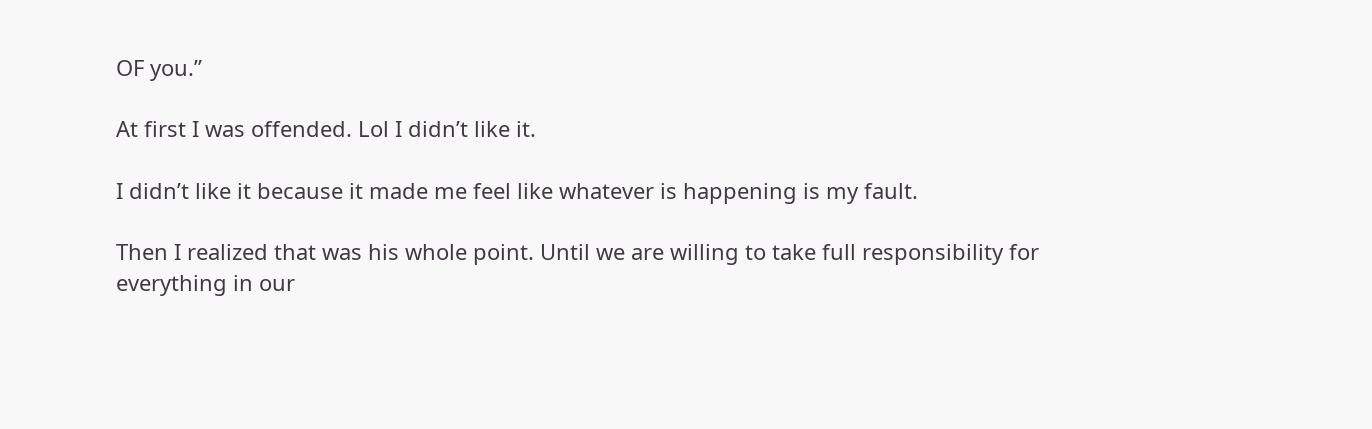OF you.”

At first I was offended. Lol I didn’t like it.

I didn’t like it because it made me feel like whatever is happening is my fault.

Then I realized that was his whole point. Until we are willing to take full responsibility for everything in our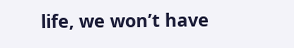life, we won’t have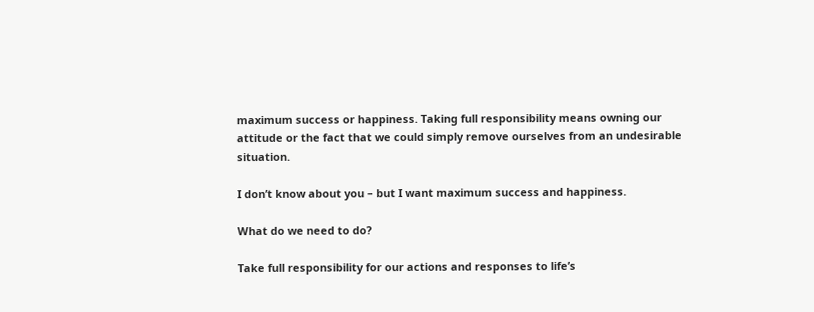maximum success or happiness. Taking full responsibility means owning our attitude or the fact that we could simply remove ourselves from an undesirable situation.

I don’t know about you – but I want maximum success and happiness.

What do we need to do?

Take full responsibility for our actions and responses to life’s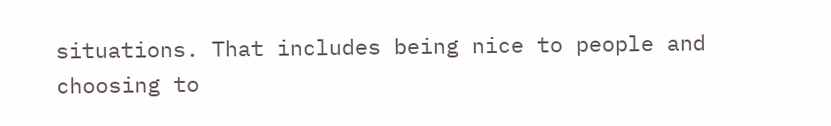situations. That includes being nice to people and choosing to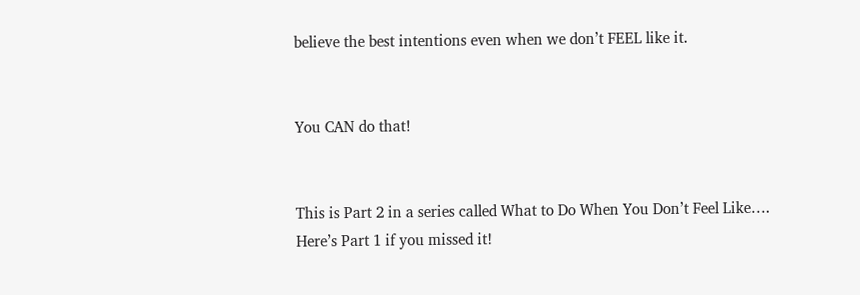believe the best intentions even when we don’t FEEL like it.


You CAN do that!


This is Part 2 in a series called What to Do When You Don’t Feel Like…. Here’s Part 1 if you missed it!